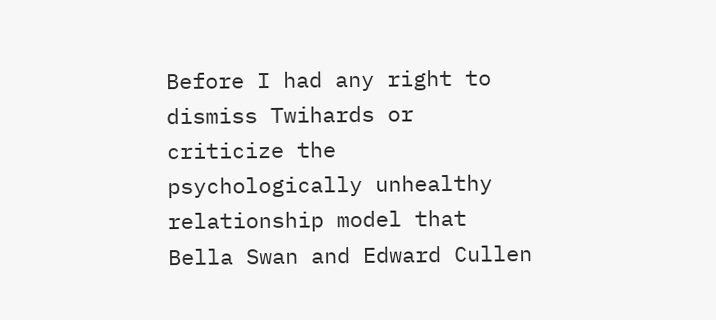Before I had any right to dismiss Twihards or criticize the psychologically unhealthy relationship model that Bella Swan and Edward Cullen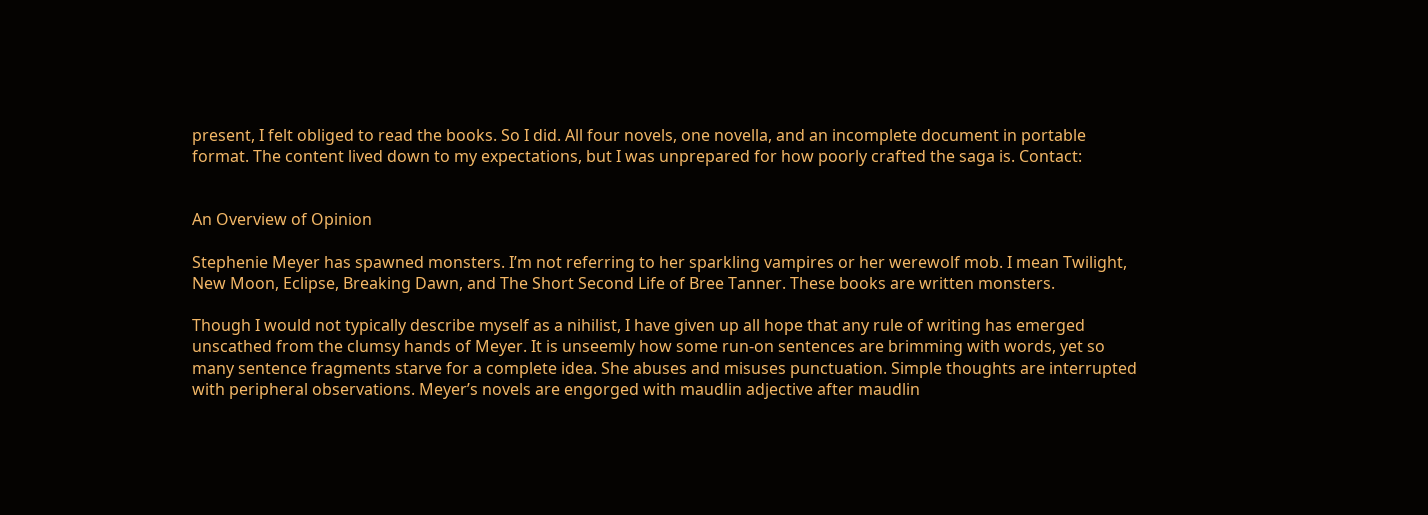present, I felt obliged to read the books. So I did. All four novels, one novella, and an incomplete document in portable format. The content lived down to my expectations, but I was unprepared for how poorly crafted the saga is. Contact:


An Overview of Opinion

Stephenie Meyer has spawned monsters. I’m not referring to her sparkling vampires or her werewolf mob. I mean Twilight, New Moon, Eclipse, Breaking Dawn, and The Short Second Life of Bree Tanner. These books are written monsters.

Though I would not typically describe myself as a nihilist, I have given up all hope that any rule of writing has emerged unscathed from the clumsy hands of Meyer. It is unseemly how some run-on sentences are brimming with words, yet so many sentence fragments starve for a complete idea. She abuses and misuses punctuation. Simple thoughts are interrupted with peripheral observations. Meyer’s novels are engorged with maudlin adjective after maudlin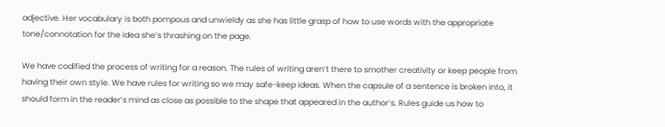adjective. Her vocabulary is both pompous and unwieldy as she has little grasp of how to use words with the appropriate tone/connotation for the idea she’s thrashing on the page.

We have codified the process of writing for a reason. The rules of writing aren’t there to smother creativity or keep people from having their own style. We have rules for writing so we may safe-keep ideas. When the capsule of a sentence is broken into, it should form in the reader’s mind as close as possible to the shape that appeared in the author’s. Rules guide us how to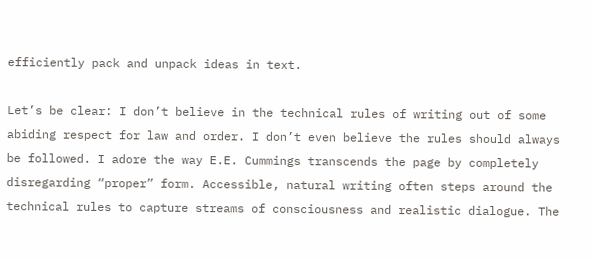efficiently pack and unpack ideas in text.

Let’s be clear: I don’t believe in the technical rules of writing out of some abiding respect for law and order. I don’t even believe the rules should always be followed. I adore the way E.E. Cummings transcends the page by completely disregarding “proper” form. Accessible, natural writing often steps around the technical rules to capture streams of consciousness and realistic dialogue. The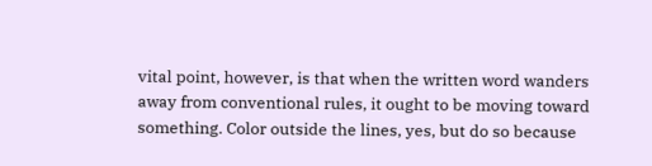vital point, however, is that when the written word wanders away from conventional rules, it ought to be moving toward something. Color outside the lines, yes, but do so because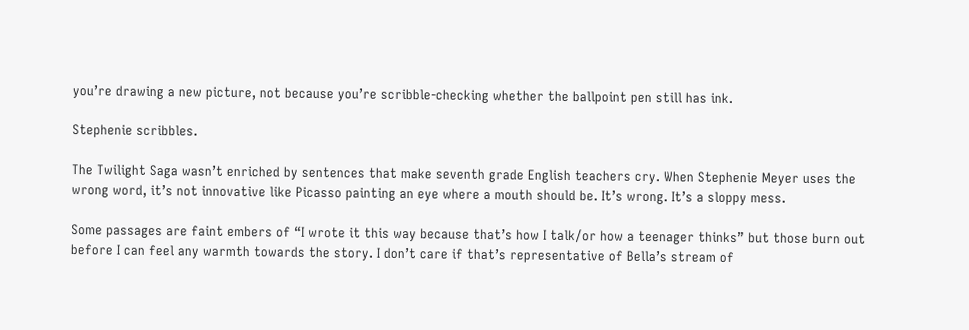you’re drawing a new picture, not because you’re scribble-checking whether the ballpoint pen still has ink.

Stephenie scribbles.

The Twilight Saga wasn’t enriched by sentences that make seventh grade English teachers cry. When Stephenie Meyer uses the wrong word, it’s not innovative like Picasso painting an eye where a mouth should be. It’s wrong. It’s a sloppy mess.

Some passages are faint embers of “I wrote it this way because that’s how I talk/or how a teenager thinks” but those burn out before I can feel any warmth towards the story. I don’t care if that’s representative of Bella’s stream of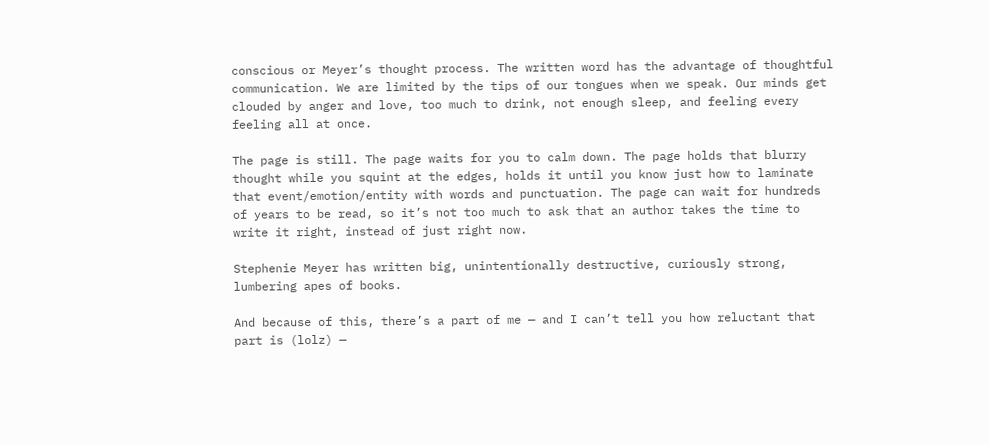conscious or Meyer’s thought process. The written word has the advantage of thoughtful communication. We are limited by the tips of our tongues when we speak. Our minds get clouded by anger and love, too much to drink, not enough sleep, and feeling every feeling all at once.

The page is still. The page waits for you to calm down. The page holds that blurry thought while you squint at the edges, holds it until you know just how to laminate that event/emotion/entity with words and punctuation. The page can wait for hundreds of years to be read, so it’s not too much to ask that an author takes the time to write it right, instead of just right now.

Stephenie Meyer has written big, unintentionally destructive, curiously strong, lumbering apes of books.

And because of this, there’s a part of me — and I can’t tell you how reluctant that part is (lolz) —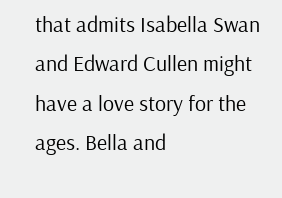that admits Isabella Swan and Edward Cullen might have a love story for the ages. Bella and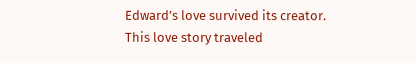Edward’s love survived its creator. This love story traveled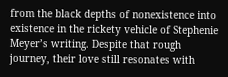from the black depths of nonexistence into existence in the rickety vehicle of Stephenie Meyer’s writing. Despite that rough journey, their love still resonates with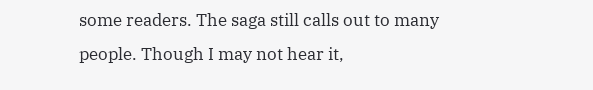some readers. The saga still calls out to many people. Though I may not hear it,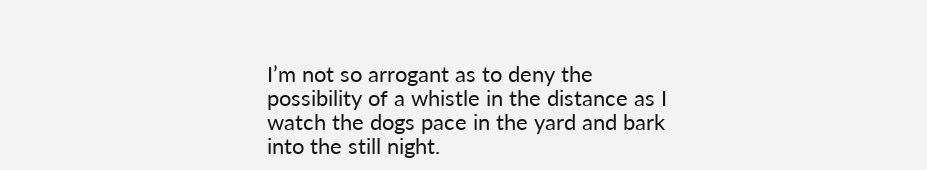I’m not so arrogant as to deny the possibility of a whistle in the distance as I watch the dogs pace in the yard and bark into the still night.